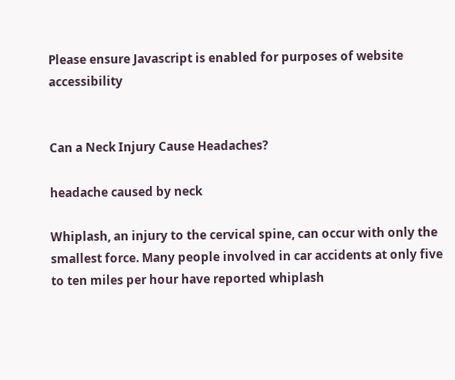Please ensure Javascript is enabled for purposes of website accessibility


Can a Neck Injury Cause Headaches?

headache caused by neck

Whiplash, an injury to the cervical spine, can occur with only the smallest force. Many people involved in car accidents at only five to ten miles per hour have reported whiplash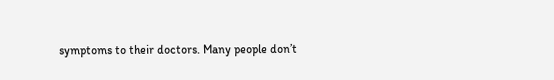symptoms to their doctors. Many people don’t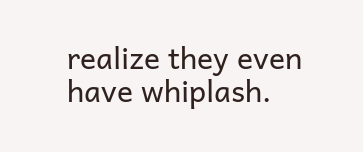realize they even have whiplash.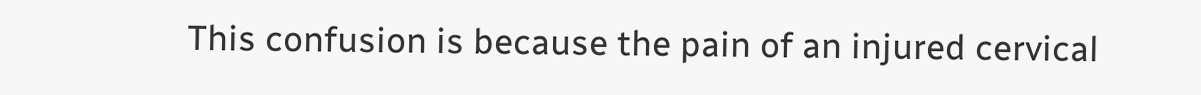This confusion is because the pain of an injured cervical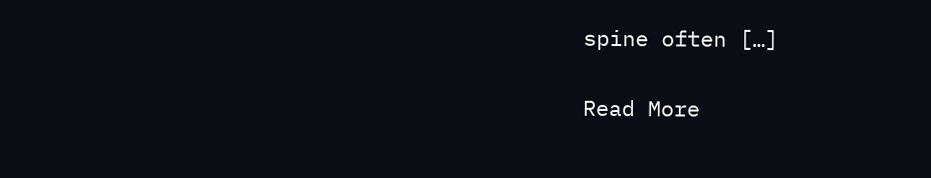spine often […]

Read More